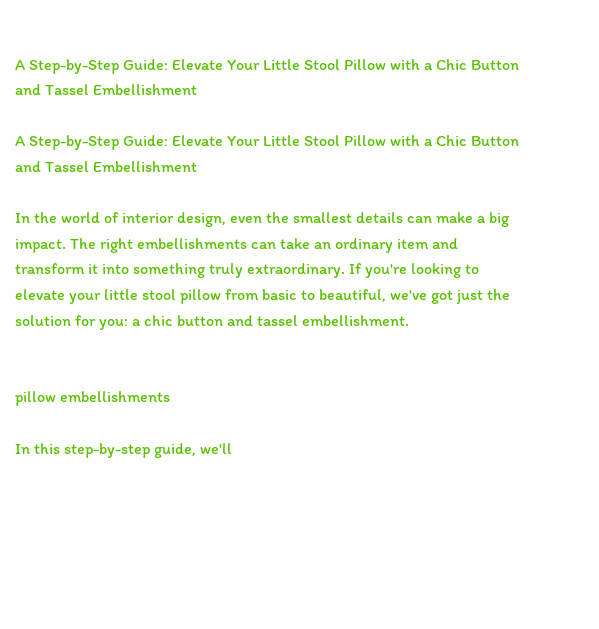A Step-by-Step Guide: Elevate Your Little Stool Pillow with a Chic Button and Tassel Embellishment

A Step-by-Step Guide: Elevate Your Little Stool Pillow with a Chic Button and Tassel Embellishment

In the world of interior design, even the smallest details can make a big impact. The right embellishments can take an ordinary item and transform it into something truly extraordinary. If you're looking to elevate your little stool pillow from basic to beautiful, we've got just the solution for you: a chic button and tassel embellishment.


pillow embellishments

In this step-by-step guide, we'll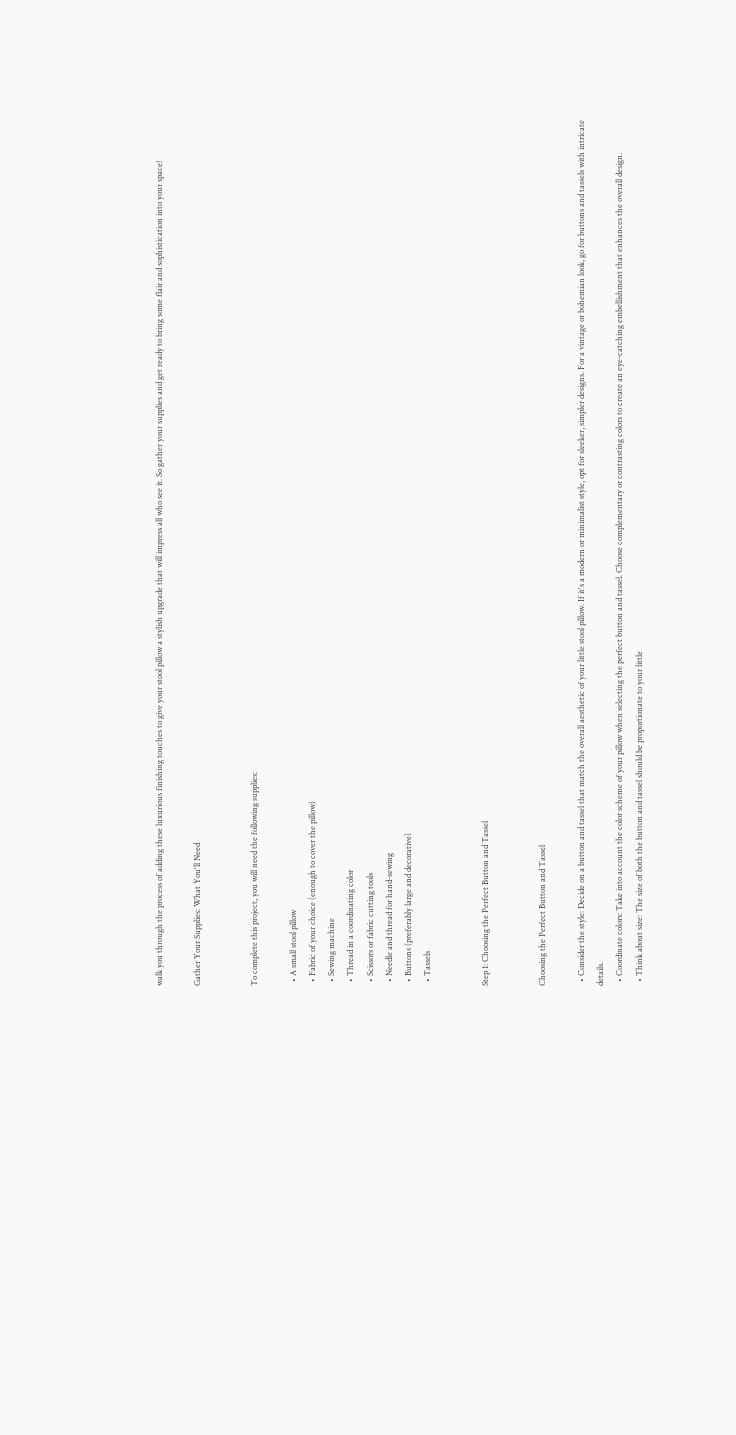walk you through the process of adding these luxurious finishing touches to give your stool pillow a stylish upgrade that will impress all who see it. So gather your supplies and get ready to bring some flair and sophistication into your space!

Gather Your Supplies: What You'll Need


To complete this project, you will need the following supplies:

  • A small stool pillow
  • Fabric of your choice (enough to cover the pillow)
  • Sewing machine
  • Thread in a coordinating color
  • Scissors or fabric cutting tools
  • Needle and thread for hand-sewing
  • Buttons (preferably large and decorative)
  • Tassels


Step 1: Choosing the Perfect Button and Tassel


Choosing the Perfect Button and Tassel

  • Consider the style: Decide on a button and tassel that match the overall aesthetic of your little stool pillow. If it's a modern or minimalist style, opt for sleeker, simpler designs. For a vintage or bohemian look, go for buttons and tassels with intricate details.
  • Coordinate colors: Take into account the color scheme of your pillow when selecting the perfect button and tassel. Choose complementary or contrasting colors to create an eye-catching embellishment that enhances the overall design.
  • Think about size: The size of both the button and tassel should be proportionate to your little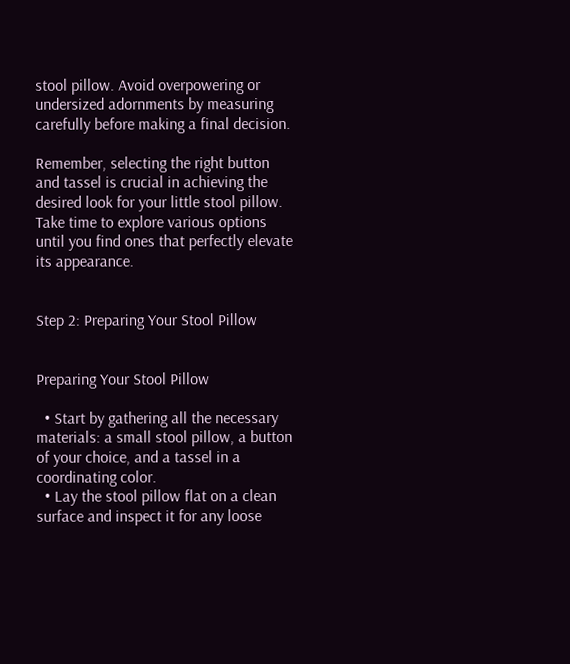stool pillow. Avoid overpowering or undersized adornments by measuring carefully before making a final decision.

Remember, selecting the right button and tassel is crucial in achieving the desired look for your little stool pillow. Take time to explore various options until you find ones that perfectly elevate its appearance.


Step 2: Preparing Your Stool Pillow


Preparing Your Stool Pillow

  • Start by gathering all the necessary materials: a small stool pillow, a button of your choice, and a tassel in a coordinating color.
  • Lay the stool pillow flat on a clean surface and inspect it for any loose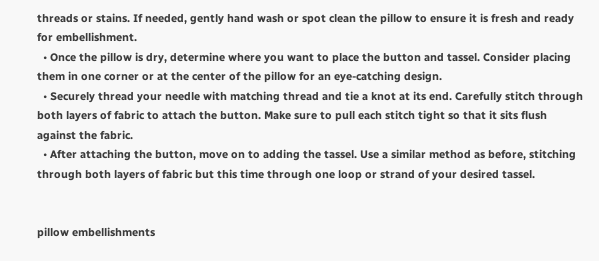threads or stains. If needed, gently hand wash or spot clean the pillow to ensure it is fresh and ready for embellishment.
  • Once the pillow is dry, determine where you want to place the button and tassel. Consider placing them in one corner or at the center of the pillow for an eye-catching design.
  • Securely thread your needle with matching thread and tie a knot at its end. Carefully stitch through both layers of fabric to attach the button. Make sure to pull each stitch tight so that it sits flush against the fabric.
  • After attaching the button, move on to adding the tassel. Use a similar method as before, stitching through both layers of fabric but this time through one loop or strand of your desired tassel.


pillow embellishments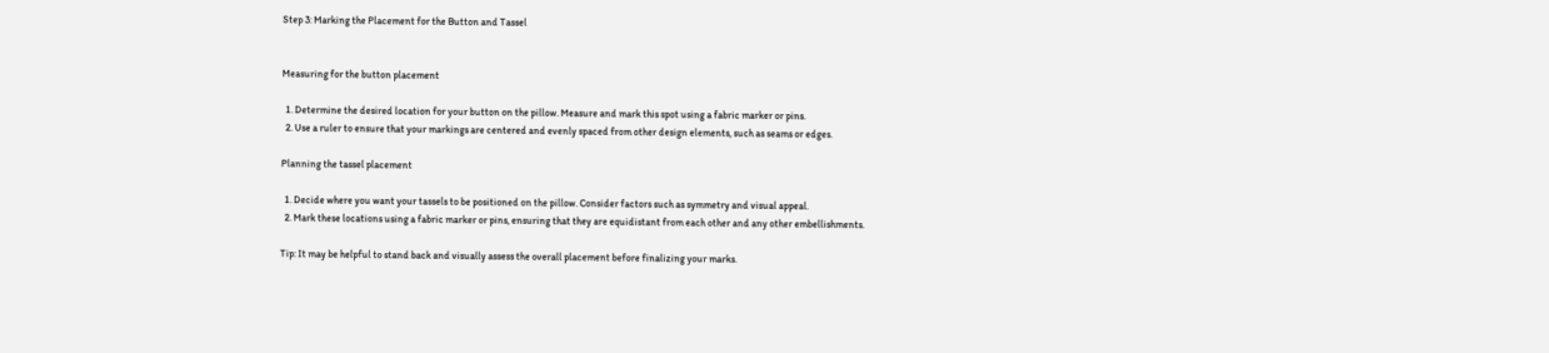Step 3: Marking the Placement for the Button and Tassel


Measuring for the button placement

  1. Determine the desired location for your button on the pillow. Measure and mark this spot using a fabric marker or pins.
  2. Use a ruler to ensure that your markings are centered and evenly spaced from other design elements, such as seams or edges.

Planning the tassel placement

  1. Decide where you want your tassels to be positioned on the pillow. Consider factors such as symmetry and visual appeal.
  2. Mark these locations using a fabric marker or pins, ensuring that they are equidistant from each other and any other embellishments.

Tip: It may be helpful to stand back and visually assess the overall placement before finalizing your marks.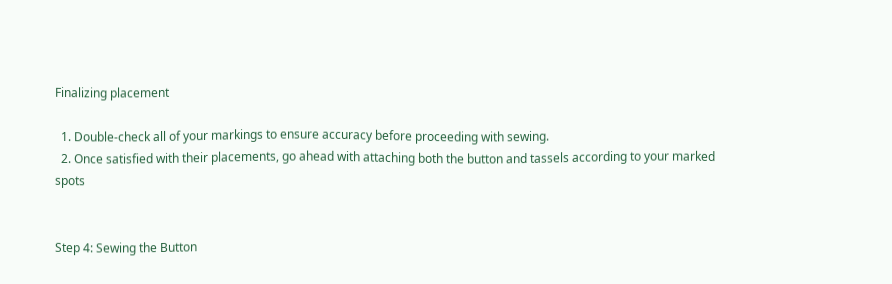Finalizing placement

  1. Double-check all of your markings to ensure accuracy before proceeding with sewing.
  2. Once satisfied with their placements, go ahead with attaching both the button and tassels according to your marked spots


Step 4: Sewing the Button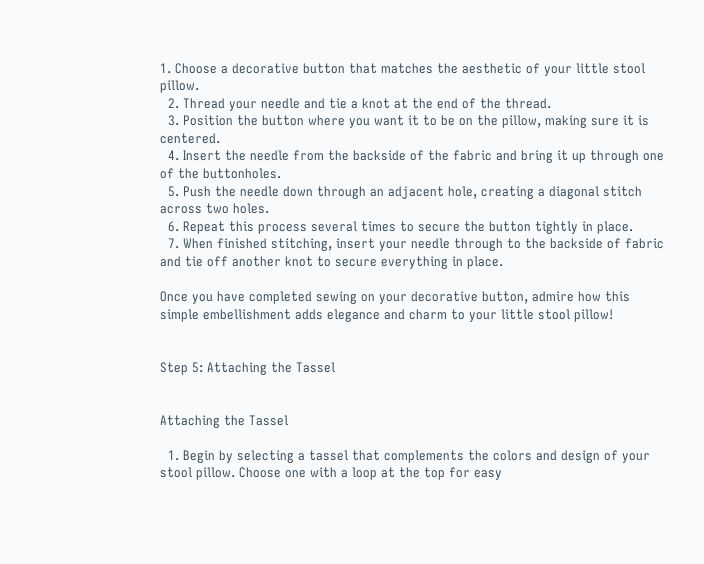1. Choose a decorative button that matches the aesthetic of your little stool pillow.
  2. Thread your needle and tie a knot at the end of the thread.
  3. Position the button where you want it to be on the pillow, making sure it is centered.
  4. Insert the needle from the backside of the fabric and bring it up through one of the buttonholes.
  5. Push the needle down through an adjacent hole, creating a diagonal stitch across two holes.
  6. Repeat this process several times to secure the button tightly in place.
  7. When finished stitching, insert your needle through to the backside of fabric and tie off another knot to secure everything in place.

Once you have completed sewing on your decorative button, admire how this simple embellishment adds elegance and charm to your little stool pillow!


Step 5: Attaching the Tassel


Attaching the Tassel

  1. Begin by selecting a tassel that complements the colors and design of your stool pillow. Choose one with a loop at the top for easy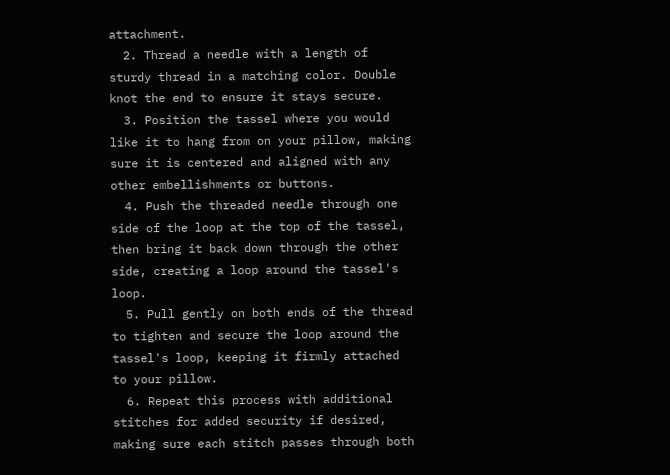attachment.
  2. Thread a needle with a length of sturdy thread in a matching color. Double knot the end to ensure it stays secure.
  3. Position the tassel where you would like it to hang from on your pillow, making sure it is centered and aligned with any other embellishments or buttons.
  4. Push the threaded needle through one side of the loop at the top of the tassel, then bring it back down through the other side, creating a loop around the tassel's loop.
  5. Pull gently on both ends of the thread to tighten and secure the loop around the tassel's loop, keeping it firmly attached to your pillow.
  6. Repeat this process with additional stitches for added security if desired, making sure each stitch passes through both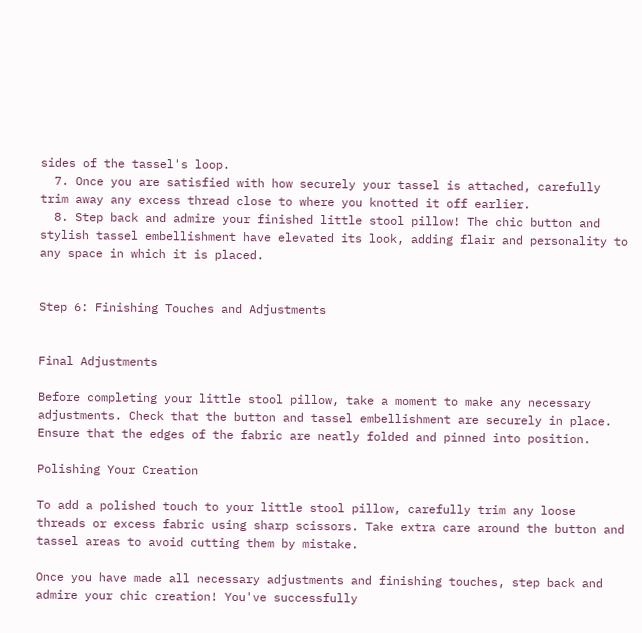sides of the tassel's loop.
  7. Once you are satisfied with how securely your tassel is attached, carefully trim away any excess thread close to where you knotted it off earlier.
  8. Step back and admire your finished little stool pillow! The chic button and stylish tassel embellishment have elevated its look, adding flair and personality to any space in which it is placed.


Step 6: Finishing Touches and Adjustments


Final Adjustments

Before completing your little stool pillow, take a moment to make any necessary adjustments. Check that the button and tassel embellishment are securely in place. Ensure that the edges of the fabric are neatly folded and pinned into position.

Polishing Your Creation

To add a polished touch to your little stool pillow, carefully trim any loose threads or excess fabric using sharp scissors. Take extra care around the button and tassel areas to avoid cutting them by mistake.

Once you have made all necessary adjustments and finishing touches, step back and admire your chic creation! You've successfully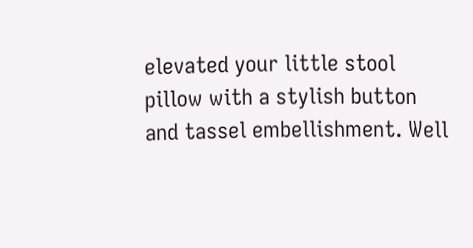elevated your little stool pillow with a stylish button and tassel embellishment. Well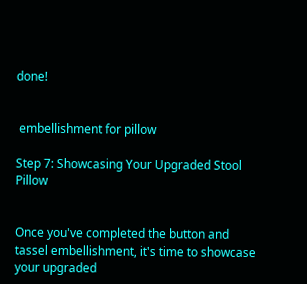done!


 embellishment for pillow

Step 7: Showcasing Your Upgraded Stool Pillow


Once you've completed the button and tassel embellishment, it's time to showcase your upgraded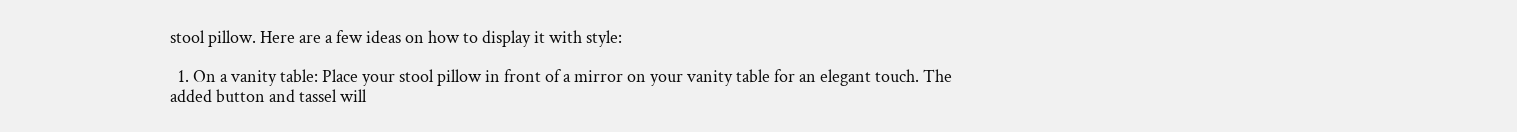stool pillow. Here are a few ideas on how to display it with style:

  1. On a vanity table: Place your stool pillow in front of a mirror on your vanity table for an elegant touch. The added button and tassel will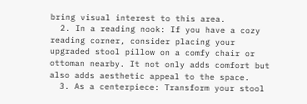bring visual interest to this area.
  2. In a reading nook: If you have a cozy reading corner, consider placing your upgraded stool pillow on a comfy chair or ottoman nearby. It not only adds comfort but also adds aesthetic appeal to the space.
  3. As a centerpiece: Transform your stool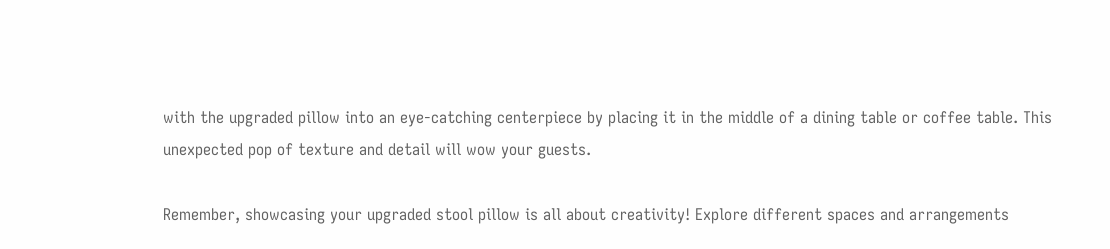with the upgraded pillow into an eye-catching centerpiece by placing it in the middle of a dining table or coffee table. This unexpected pop of texture and detail will wow your guests.

Remember, showcasing your upgraded stool pillow is all about creativity! Explore different spaces and arrangements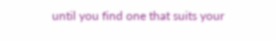until you find one that suits your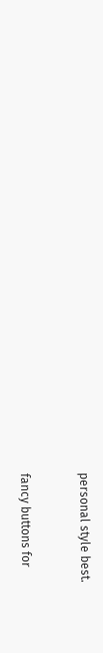personal style best.


fancy buttons for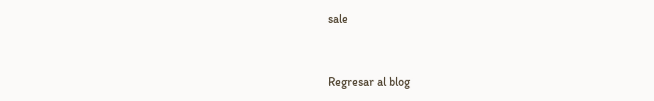sale


Regresar al blog